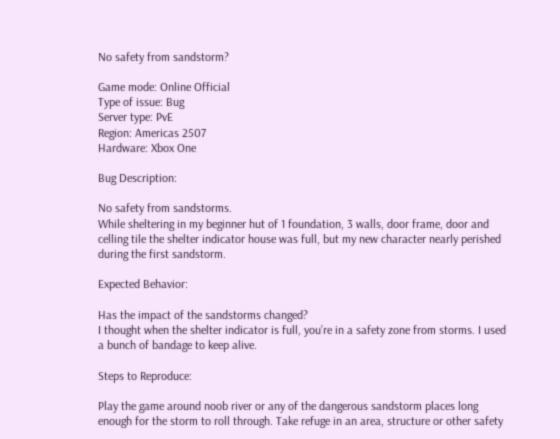No safety from sandstorm?

Game mode: Online Official
Type of issue: Bug
Server type: PvE
Region: Americas 2507
Hardware: Xbox One

Bug Description:

No safety from sandstorms.
While sheltering in my beginner hut of 1 foundation, 3 walls, door frame, door and celling tile the shelter indicator house was full, but my new character nearly perished during the first sandstorm.

Expected Behavior:

Has the impact of the sandstorms changed?
I thought when the shelter indicator is full, you’re in a safety zone from storms. I used a bunch of bandage to keep alive.

Steps to Reproduce:

Play the game around noob river or any of the dangerous sandstorm places long enough for the storm to roll through. Take refuge in an area, structure or other safety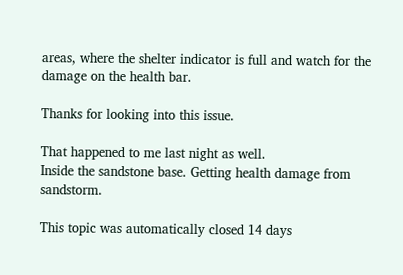areas, where the shelter indicator is full and watch for the damage on the health bar.

Thanks for looking into this issue.

That happened to me last night as well.
Inside the sandstone base. Getting health damage from sandstorm.

This topic was automatically closed 14 days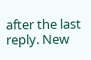after the last reply. New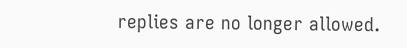replies are no longer allowed.